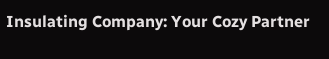Insulating Company: Your Cozy Partner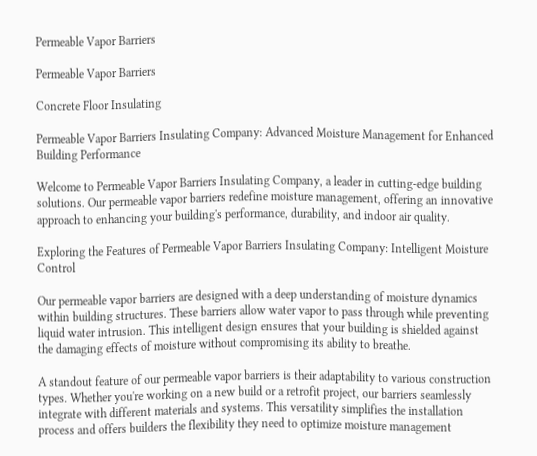Permeable Vapor Barriers

Permeable Vapor Barriers

Concrete Floor Insulating

Permeable Vapor Barriers Insulating Company: Advanced Moisture Management for Enhanced Building Performance

Welcome to Permeable Vapor Barriers Insulating Company, a leader in cutting-edge building solutions. Our permeable vapor barriers redefine moisture management, offering an innovative approach to enhancing your building's performance, durability, and indoor air quality.

Exploring the Features of Permeable Vapor Barriers Insulating Company: Intelligent Moisture Control

Our permeable vapor barriers are designed with a deep understanding of moisture dynamics within building structures. These barriers allow water vapor to pass through while preventing liquid water intrusion. This intelligent design ensures that your building is shielded against the damaging effects of moisture without compromising its ability to breathe.

A standout feature of our permeable vapor barriers is their adaptability to various construction types. Whether you're working on a new build or a retrofit project, our barriers seamlessly integrate with different materials and systems. This versatility simplifies the installation process and offers builders the flexibility they need to optimize moisture management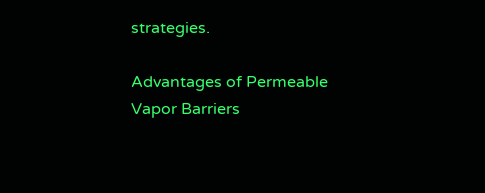strategies.

Advantages of Permeable Vapor Barriers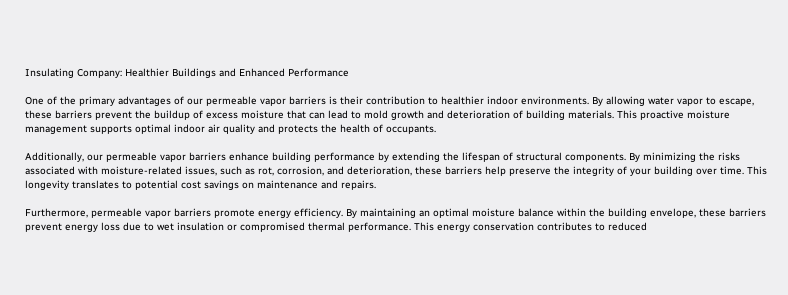Insulating Company: Healthier Buildings and Enhanced Performance

One of the primary advantages of our permeable vapor barriers is their contribution to healthier indoor environments. By allowing water vapor to escape, these barriers prevent the buildup of excess moisture that can lead to mold growth and deterioration of building materials. This proactive moisture management supports optimal indoor air quality and protects the health of occupants.

Additionally, our permeable vapor barriers enhance building performance by extending the lifespan of structural components. By minimizing the risks associated with moisture-related issues, such as rot, corrosion, and deterioration, these barriers help preserve the integrity of your building over time. This longevity translates to potential cost savings on maintenance and repairs.

Furthermore, permeable vapor barriers promote energy efficiency. By maintaining an optimal moisture balance within the building envelope, these barriers prevent energy loss due to wet insulation or compromised thermal performance. This energy conservation contributes to reduced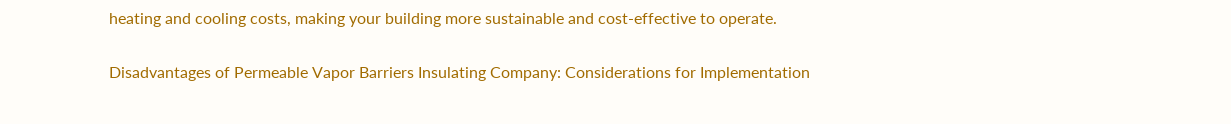heating and cooling costs, making your building more sustainable and cost-effective to operate.

Disadvantages of Permeable Vapor Barriers Insulating Company: Considerations for Implementation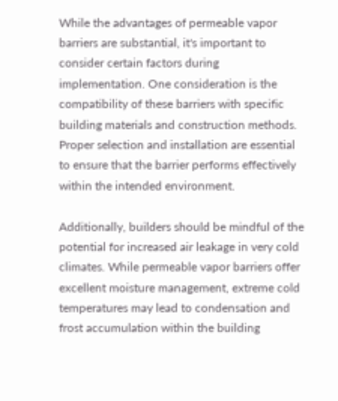While the advantages of permeable vapor barriers are substantial, it's important to consider certain factors during implementation. One consideration is the compatibility of these barriers with specific building materials and construction methods. Proper selection and installation are essential to ensure that the barrier performs effectively within the intended environment.

Additionally, builders should be mindful of the potential for increased air leakage in very cold climates. While permeable vapor barriers offer excellent moisture management, extreme cold temperatures may lead to condensation and frost accumulation within the building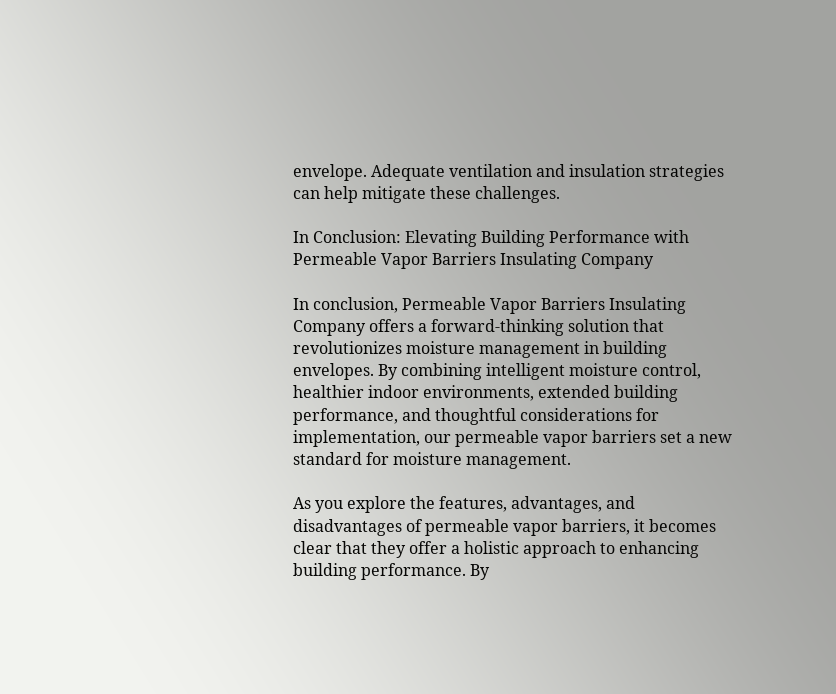envelope. Adequate ventilation and insulation strategies can help mitigate these challenges.

In Conclusion: Elevating Building Performance with Permeable Vapor Barriers Insulating Company

In conclusion, Permeable Vapor Barriers Insulating Company offers a forward-thinking solution that revolutionizes moisture management in building envelopes. By combining intelligent moisture control, healthier indoor environments, extended building performance, and thoughtful considerations for implementation, our permeable vapor barriers set a new standard for moisture management.

As you explore the features, advantages, and disadvantages of permeable vapor barriers, it becomes clear that they offer a holistic approach to enhancing building performance. By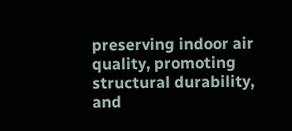preserving indoor air quality, promoting structural durability, and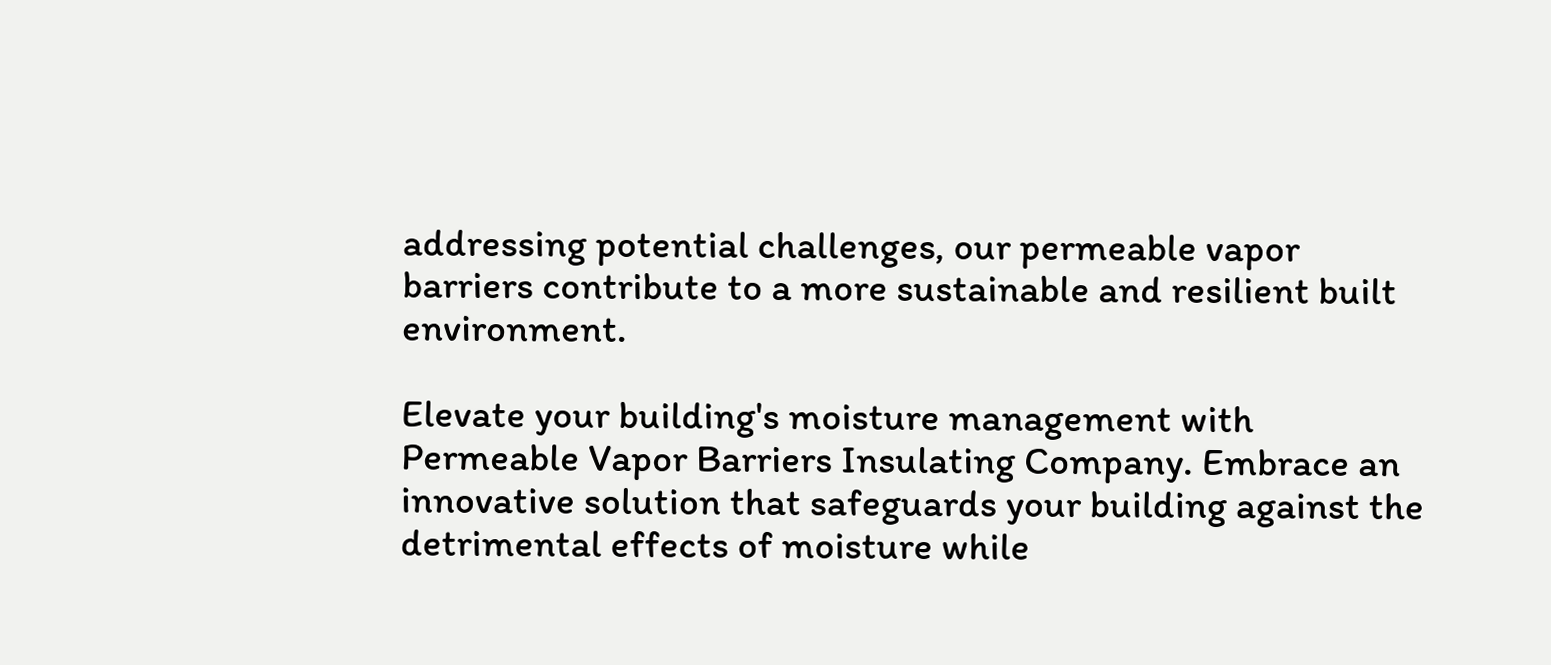addressing potential challenges, our permeable vapor barriers contribute to a more sustainable and resilient built environment.

Elevate your building's moisture management with Permeable Vapor Barriers Insulating Company. Embrace an innovative solution that safeguards your building against the detrimental effects of moisture while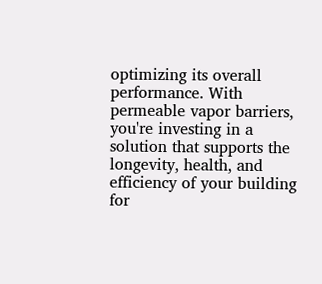optimizing its overall performance. With permeable vapor barriers, you're investing in a solution that supports the longevity, health, and efficiency of your building for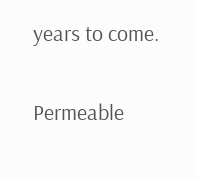years to come.

Permeable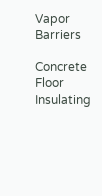Vapor Barriers

Concrete Floor Insulating